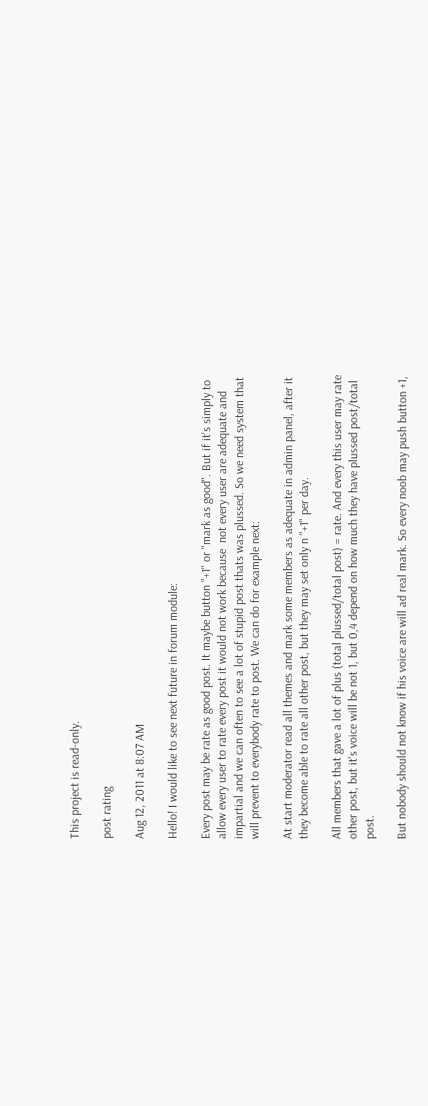This project is read-only.

post rating

Aug 12, 2011 at 8:07 AM

Hello! I would like to see next future in forum module:

Every post may be rate as good post. It maybe button "+1" or "mark as good". But if it's simply to allow every user to rate every post it would not work because  not every user are adequate and impartial and we can often to see a lot of stupid post thats was plussed. So we need system that will prevent to everybody rate to post. We can do for example next:

At start moderator read all themes and mark some members as adequate in admin panel, after it they become able to rate all other post, but they may set only n "+1" per day.

All members that gave a lot of plus (total plussed/total post) = rate. And every this user may rate other post, but it's voice will be not 1, but 0,4 depend on how much they have plussed post/total post.

But nobody should not know if his voice are will ad real mark. So every noob may push button +1,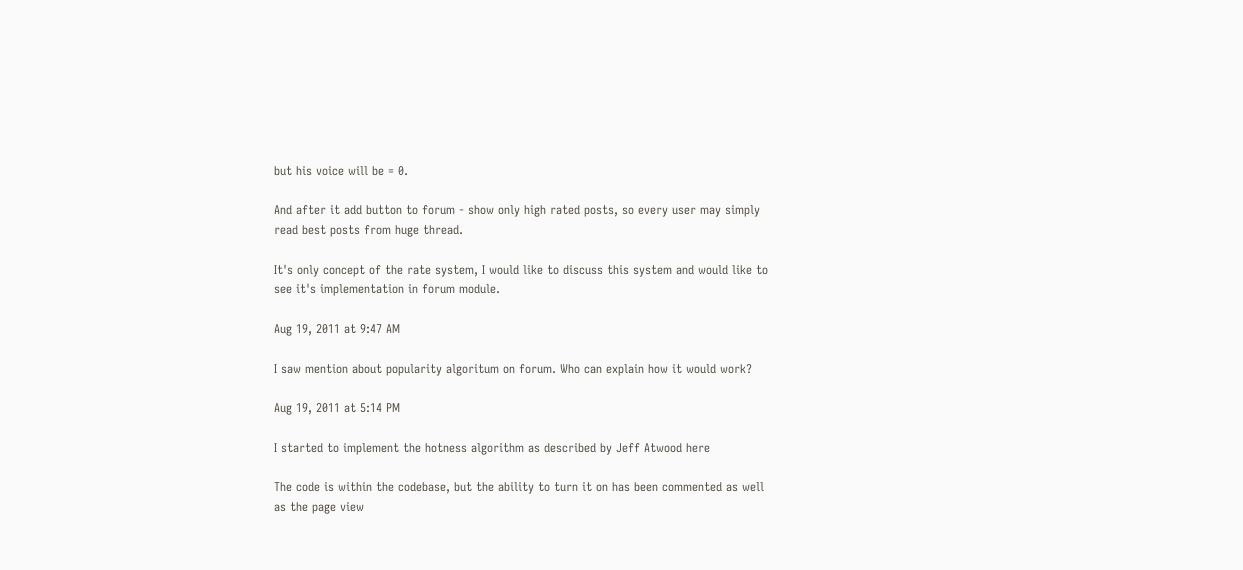but his voice will be = 0.

And after it add button to forum - show only high rated posts, so every user may simply read best posts from huge thread.

It's only concept of the rate system, I would like to discuss this system and would like to see it's implementation in forum module.

Aug 19, 2011 at 9:47 AM

I saw mention about popularity algoritum on forum. Who can explain how it would work?

Aug 19, 2011 at 5:14 PM

I started to implement the hotness algorithm as described by Jeff Atwood here

The code is within the codebase, but the ability to turn it on has been commented as well as the page view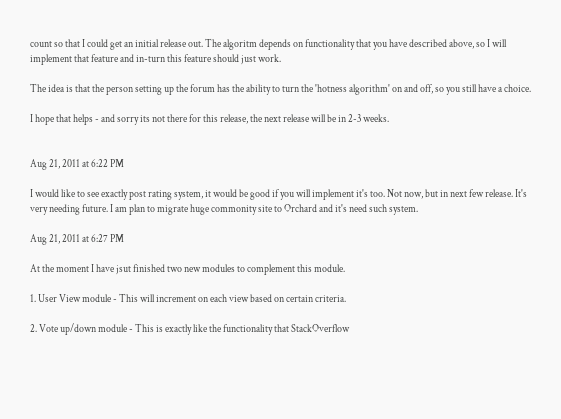count so that I could get an initial release out. The algoritm depends on functionality that you have described above, so I will implement that feature and in-turn this feature should just work.

The idea is that the person setting up the forum has the ability to turn the 'hotness algorithm' on and off, so you still have a choice.

I hope that helps - and sorry its not there for this release, the next release will be in 2-3 weeks.


Aug 21, 2011 at 6:22 PM

I would like to see exactly post rating system, it would be good if you will implement it's too. Not now, but in next few release. It's very needing future. I am plan to migrate huge commonity site to Orchard and it's need such system.

Aug 21, 2011 at 6:27 PM

At the moment I have jsut finished two new modules to complement this module.

1. User View module - This will increment on each view based on certain criteria.

2. Vote up/down module - This is exactly like the functionality that StackOverflow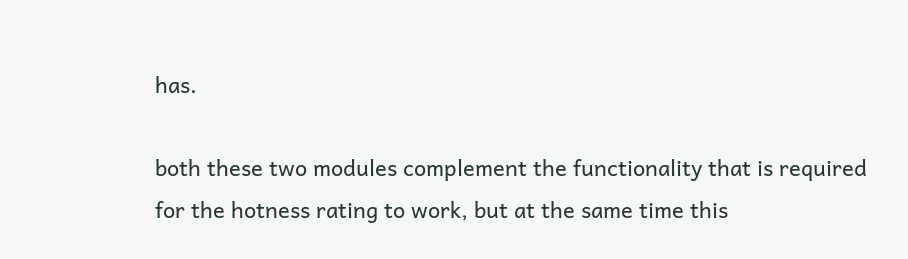has.

both these two modules complement the functionality that is required for the hotness rating to work, but at the same time this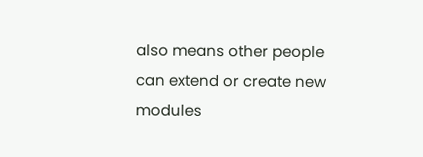also means other people can extend or create new modules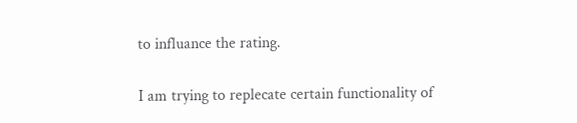to influance the rating.

I am trying to replecate certain functionality of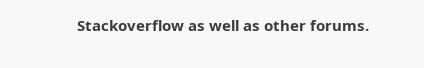Stackoverflow as well as other forums.